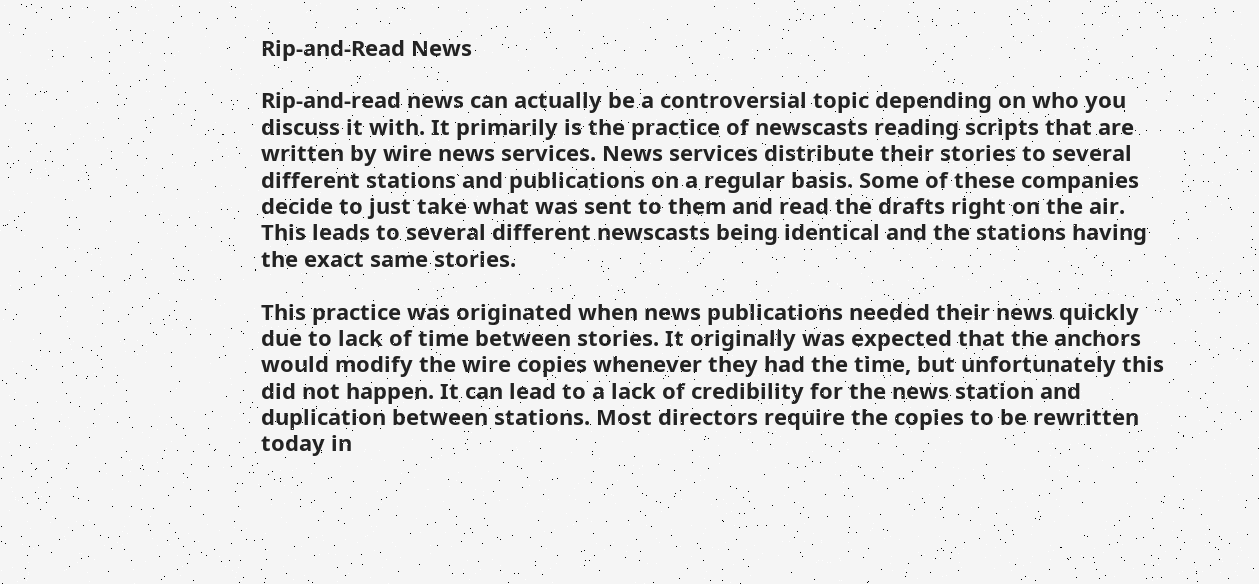Rip-and-Read News

Rip-and-read news can actually be a controversial topic depending on who you discuss it with. It primarily is the practice of newscasts reading scripts that are written by wire news services. News services distribute their stories to several different stations and publications on a regular basis. Some of these companies decide to just take what was sent to them and read the drafts right on the air. This leads to several different newscasts being identical and the stations having the exact same stories.

This practice was originated when news publications needed their news quickly due to lack of time between stories. It originally was expected that the anchors would modify the wire copies whenever they had the time, but unfortunately this did not happen. It can lead to a lack of credibility for the news station and duplication between stations. Most directors require the copies to be rewritten today in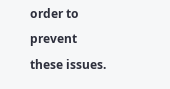order to prevent these issues.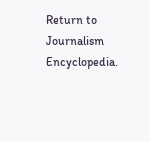Return to Journalism Encyclopedia.